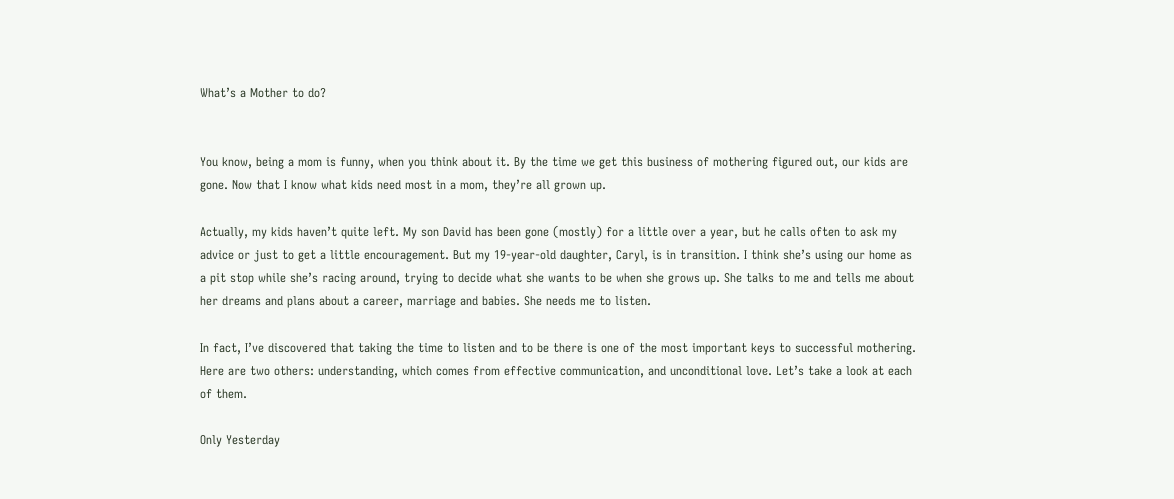What’s a Mother to do?


You know, being a mom is funny, when you think about it. By the time we get this business of mothering figured out, our kids are gone. Now that I know what kids need most in a mom, they’re all grown up.

Actually, my kids haven’t quite left. My son David has been gone (mostly) for a little over a year, but he calls often to ask my advice or just to get a little encouragement. But my 19-year-old daughter, Caryl, is in transition. I think she’s using our home as a pit stop while she’s racing around, trying to decide what she wants to be when she grows up. She talks to me and tells me about her dreams and plans about a career, marriage and babies. She needs me to listen.

In fact, I’ve discovered that taking the time to listen and to be there is one of the most important keys to successful mothering. Here are two others: understanding, which comes from effective communication, and unconditional love. Let’s take a look at each of them.

Only Yesterday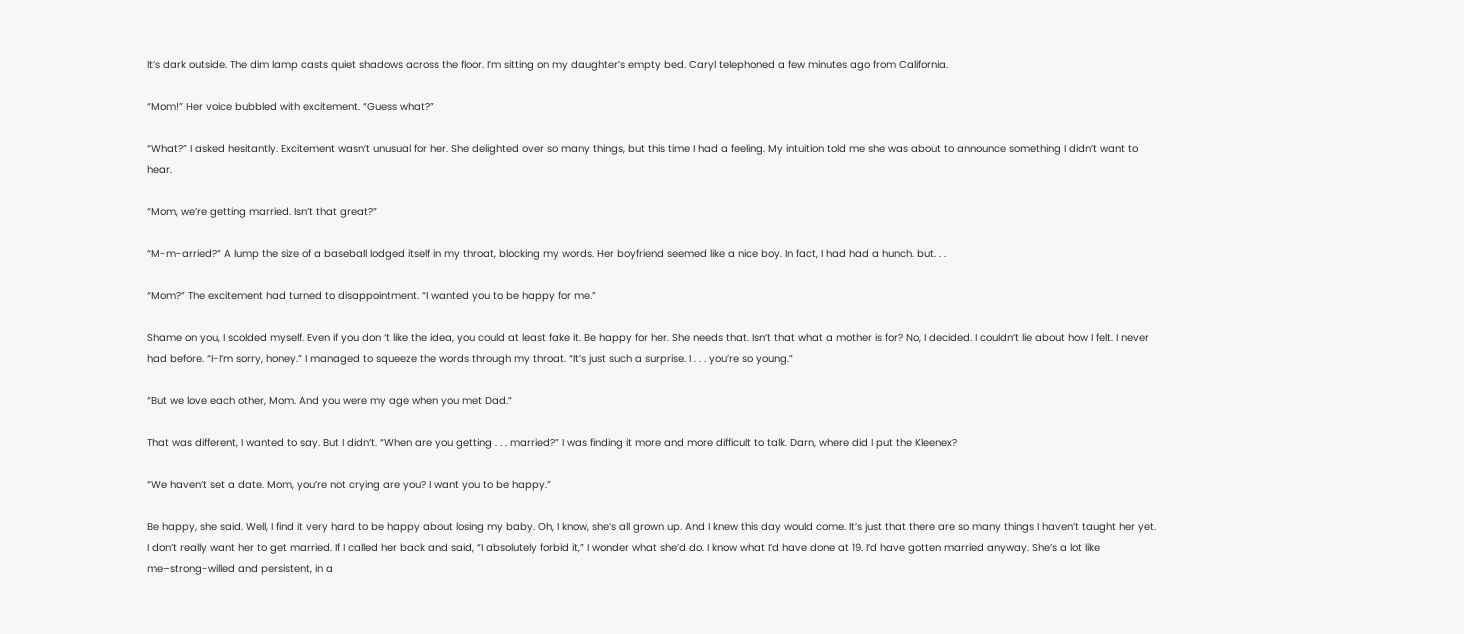It’s dark outside. The dim lamp casts quiet shadows across the floor. I’m sitting on my daughter’s empty bed. Caryl telephoned a few minutes ago from California.

“Mom!” Her voice bubbled with excitement. “Guess what?”

“What?” I asked hesitantly. Excitement wasn’t unusual for her. She delighted over so many things, but this time I had a feeling. My intuition told me she was about to announce something I didn’t want to hear.

“Mom, we’re getting married. Isn’t that great?”

“M-m-arried?” A lump the size of a baseball lodged itself in my throat, blocking my words. Her boyfriend seemed like a nice boy. In fact, I had had a hunch. but. . .

“Mom?” The excitement had turned to disappointment. “I wanted you to be happy for me.”

Shame on you, I scolded myself. Even if you don ‘t like the idea, you could at least fake it. Be happy for her. She needs that. Isn’t that what a mother is for? No, I decided. I couldn’t lie about how I felt. I never had before. “I-I’m sorry, honey.” I managed to squeeze the words through my throat. “It’s just such a surprise. I . . . you’re so young.”

“But we love each other, Mom. And you were my age when you met Dad.”

That was different, I wanted to say. But I didn’t. “When are you getting . . . married?” I was finding it more and more difficult to talk. Darn, where did I put the Kleenex?

“We haven’t set a date. Mom, you’re not crying are you? I want you to be happy.”

Be happy, she said. Well, I find it very hard to be happy about losing my baby. Oh, I know, she’s all grown up. And I knew this day would come. It’s just that there are so many things I haven’t taught her yet. I don’t really want her to get married. If I called her back and said, “I absolutely forbid it,” I wonder what she’d do. I know what I’d have done at 19. I’d have gotten married anyway. She’s a lot like me–strong-willed and persistent, in a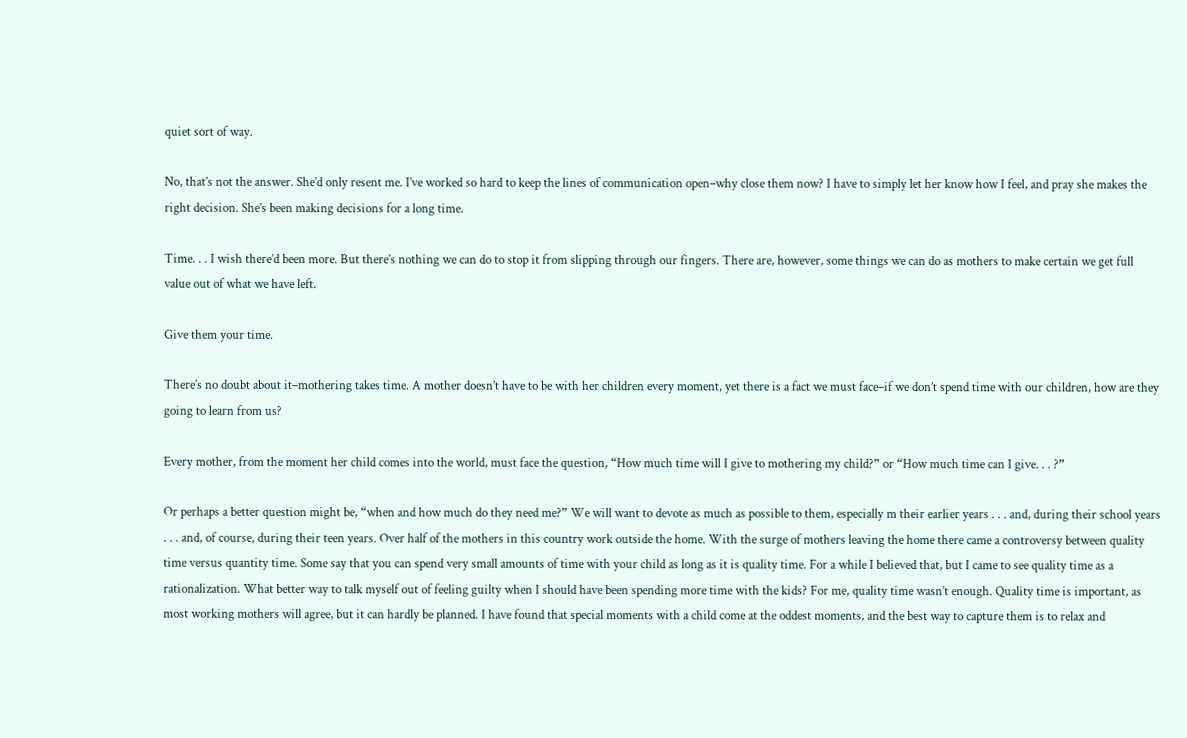quiet sort of way.

No, that’s not the answer. She’d only resent me. I’ve worked so hard to keep the lines of communication open–why close them now? I have to simply let her know how I feel, and pray she makes the right decision. She’s been making decisions for a long time.

Time. . . I wish there’d been more. But there’s nothing we can do to stop it from slipping through our fingers. There are, however, some things we can do as mothers to make certain we get full value out of what we have left.

Give them your time.

There’s no doubt about it–mothering takes time. A mother doesn’t have to be with her children every moment, yet there is a fact we must face–if we don’t spend time with our children, how are they going to learn from us?

Every mother, from the moment her child comes into the world, must face the question, “How much time will I give to mothering my child?” or “How much time can I give. . . ?”

Or perhaps a better question might be, “when and how much do they need me?” We will want to devote as much as possible to them, especially m their earlier years . . . and, during their school years . . . and, of course, during their teen years. Over half of the mothers in this country work outside the home. With the surge of mothers leaving the home there came a controversy between quality time versus quantity time. Some say that you can spend very small amounts of time with your child as long as it is quality time. For a while I believed that, but I came to see quality time as a rationalization. What better way to talk myself out of feeling guilty when I should have been spending more time with the kids? For me, quality time wasn’t enough. Quality time is important, as most working mothers will agree, but it can hardly be planned. I have found that special moments with a child come at the oddest moments, and the best way to capture them is to relax and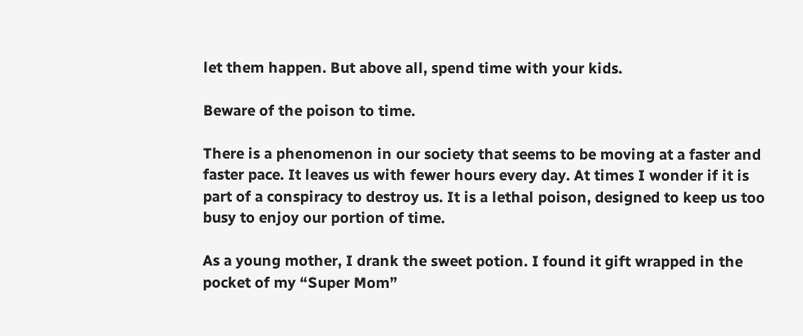let them happen. But above all, spend time with your kids.

Beware of the poison to time.

There is a phenomenon in our society that seems to be moving at a faster and faster pace. It leaves us with fewer hours every day. At times I wonder if it is part of a conspiracy to destroy us. It is a lethal poison, designed to keep us too busy to enjoy our portion of time.

As a young mother, I drank the sweet potion. I found it gift wrapped in the pocket of my “Super Mom”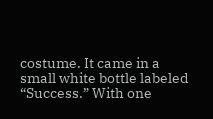costume. It came in a small white bottle labeled “Success.” With one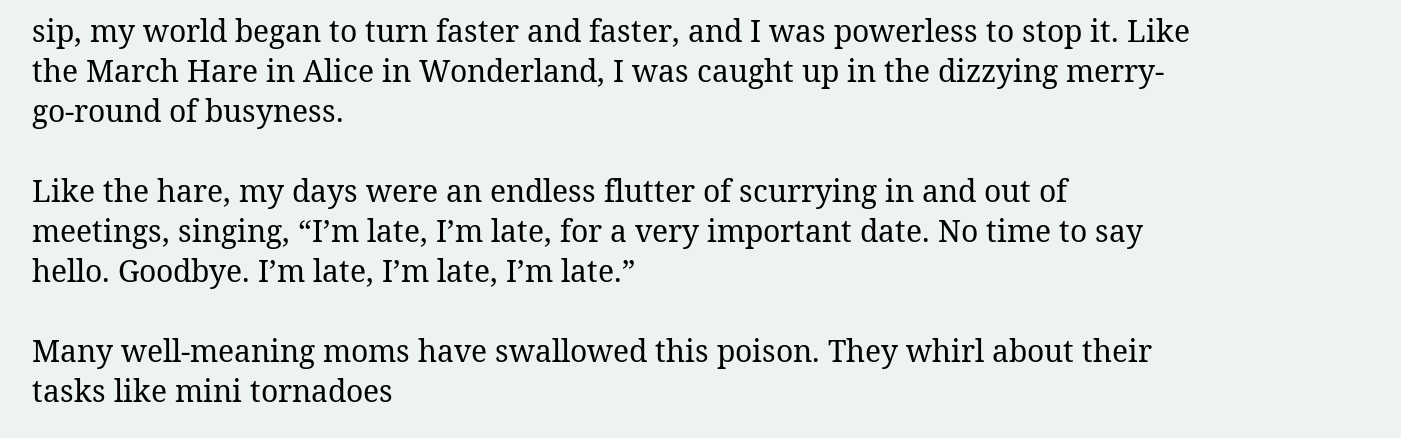sip, my world began to turn faster and faster, and I was powerless to stop it. Like the March Hare in Alice in Wonderland, I was caught up in the dizzying merry-go-round of busyness.

Like the hare, my days were an endless flutter of scurrying in and out of meetings, singing, “I’m late, I’m late, for a very important date. No time to say hello. Goodbye. I’m late, I’m late, I’m late.”

Many well-meaning moms have swallowed this poison. They whirl about their tasks like mini tornadoes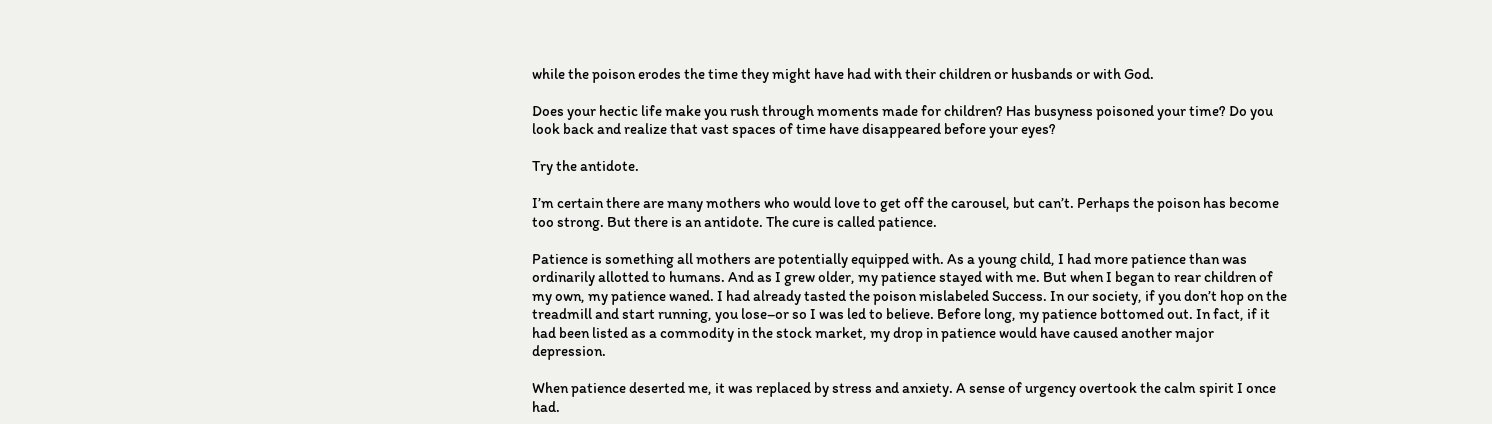while the poison erodes the time they might have had with their children or husbands or with God.

Does your hectic life make you rush through moments made for children? Has busyness poisoned your time? Do you look back and realize that vast spaces of time have disappeared before your eyes?

Try the antidote.

I’m certain there are many mothers who would love to get off the carousel, but can’t. Perhaps the poison has become too strong. But there is an antidote. The cure is called patience.

Patience is something all mothers are potentially equipped with. As a young child, I had more patience than was ordinarily allotted to humans. And as I grew older, my patience stayed with me. But when I began to rear children of my own, my patience waned. I had already tasted the poison mislabeled Success. In our society, if you don’t hop on the treadmill and start running, you lose–or so I was led to believe. Before long, my patience bottomed out. In fact, if it had been listed as a commodity in the stock market, my drop in patience would have caused another major depression.

When patience deserted me, it was replaced by stress and anxiety. A sense of urgency overtook the calm spirit I once had.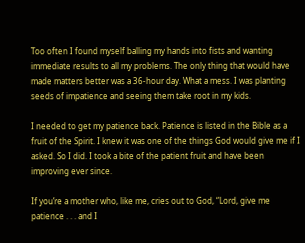Too often I found myself balling my hands into fists and wanting immediate results to all my problems. The only thing that would have made matters better was a 36-hour day. What a mess. I was planting seeds of impatience and seeing them take root in my kids.

I needed to get my patience back. Patience is listed in the Bible as a fruit of the Spirit. I knew it was one of the things God would give me if I asked. So I did. I took a bite of the patient fruit and have been improving ever since.

If you’re a mother who, like me, cries out to God, “Lord, give me patience . . . and I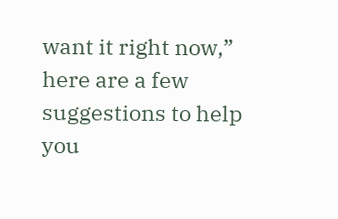want it right now,” here are a few suggestions to help you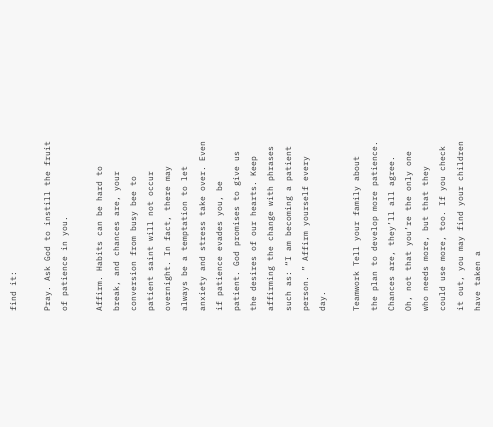find it:

Pray. Ask God to instill the fruit of patience in you.

Affirm. Habits can be hard to break, and chances are, your conversion from busy bee to patient saint will not occur overnight. In fact, there may always be a temptation to let anxiety and stress take over. Even if patience evades you, be patient. God promises to give us the desires of our hearts. Keep affirming the change with phrases such as: “I am becoming a patient person. ” Affirm yourself every day.

Teamwork Tell your family about the plan to develop more patience. Chances are, they’ll all agree. Oh, not that you’re the only one who needs more, but that they could use more, too. If you check it out, you may find your children have taken a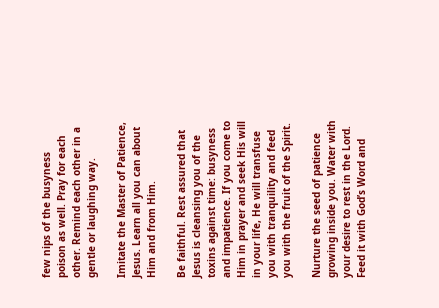few nips of the busyness poison as well. Pray for each other. Remind each other in a gentle or laughing way.

Imitate the Master of Patience, Jesus. Learn all you can about Him and from Him.

Be faithful. Rest assured that Jesus is cleansing you of the toxins against time: busyness and impatience. If you come to Him in prayer and seek His will in your life, He will transfuse you with tranquility and feed you with the fruit of the Spirit.

Nurture the seed of patience growing inside you. Water with your desire to rest in the Lord. Feed it with God’s Word and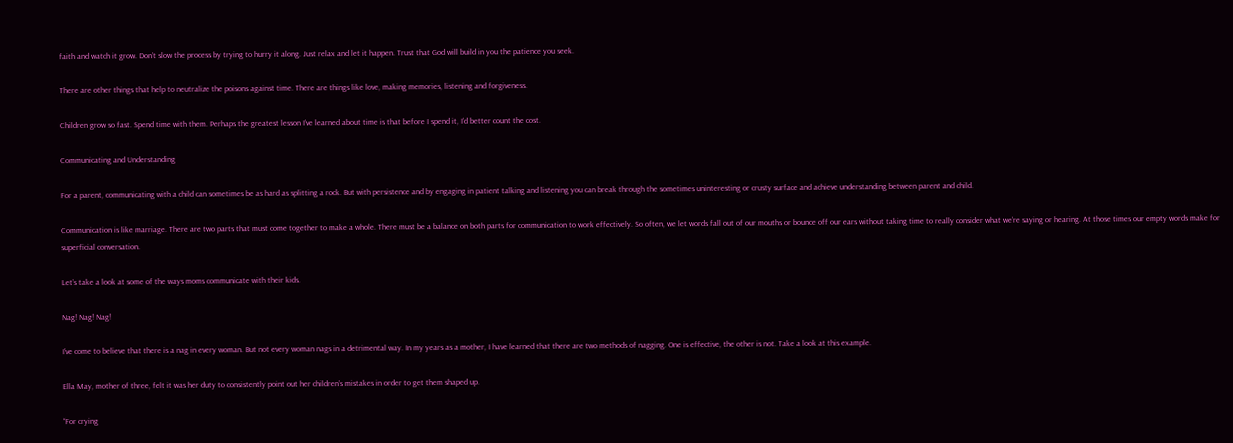faith and watch it grow. Don’t slow the process by trying to hurry it along. Just relax and let it happen. Trust that God will build in you the patience you seek.

There are other things that help to neutralize the poisons against time. There are things like love, making memories, listening and forgiveness.

Children grow so fast. Spend time with them. Perhaps the greatest lesson I’ve learned about time is that before I spend it, I’d better count the cost.

Communicating and Understanding

For a parent, communicating with a child can sometimes be as hard as splitting a rock. But with persistence and by engaging in patient talking and listening you can break through the sometimes uninteresting or crusty surface and achieve understanding between parent and child.

Communication is like marriage. There are two parts that must come together to make a whole. There must be a balance on both parts for communication to work effectively. So often, we let words fall out of our mouths or bounce off our ears without taking time to really consider what we’re saying or hearing. At those times our empty words make for superficial conversation.

Let’s take a look at some of the ways moms communicate with their kids.

Nag! Nag! Nag!

I’ve come to believe that there is a nag in every woman. But not every woman nags in a detrimental way. In my years as a mother, I have learned that there are two methods of nagging. One is effective, the other is not. Take a look at this example.

Ella May, mother of three, felt it was her duty to consistently point out her children’s mistakes in order to get them shaped up.

“For crying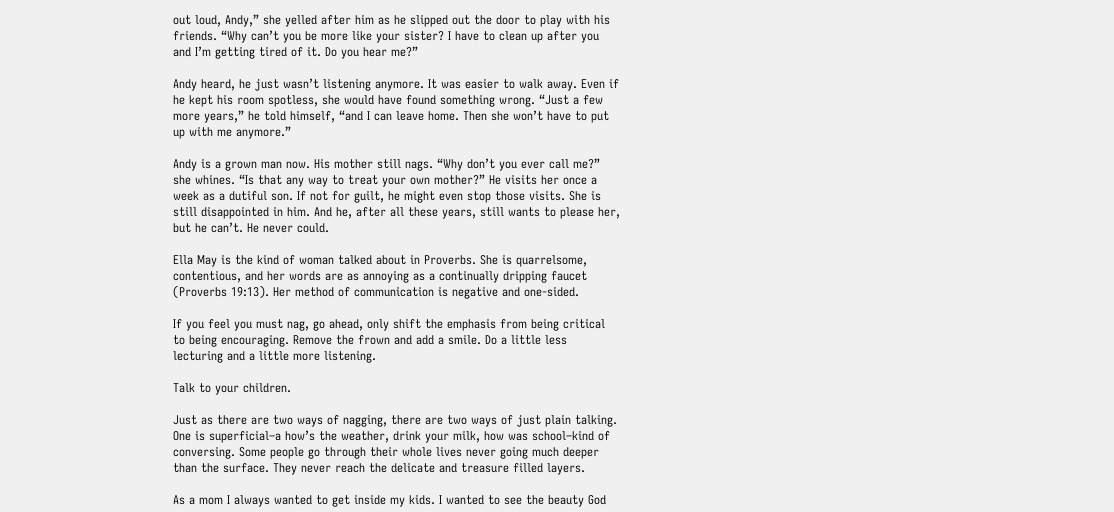out loud, Andy,” she yelled after him as he slipped out the door to play with his friends. “Why can’t you be more like your sister? I have to clean up after you and I’m getting tired of it. Do you hear me?”

Andy heard, he just wasn’t listening anymore. It was easier to walk away. Even if he kept his room spotless, she would have found something wrong. “Just a few more years,” he told himself, “and I can leave home. Then she won’t have to put up with me anymore.”

Andy is a grown man now. His mother still nags. “Why don’t you ever call me?” she whines. “Is that any way to treat your own mother?” He visits her once a week as a dutiful son. If not for guilt, he might even stop those visits. She is still disappointed in him. And he, after all these years, still wants to please her, but he can’t. He never could.

Ella May is the kind of woman talked about in Proverbs. She is quarrelsome, contentious, and her words are as annoying as a continually dripping faucet (Proverbs 19:13). Her method of communication is negative and one-sided.

If you feel you must nag, go ahead, only shift the emphasis from being critical to being encouraging. Remove the frown and add a smile. Do a little less lecturing and a little more listening.

Talk to your children.

Just as there are two ways of nagging, there are two ways of just plain talking. One is superficial–a how’s the weather, drink your milk, how was school–kind of conversing. Some people go through their whole lives never going much deeper than the surface. They never reach the delicate and treasure filled layers.

As a mom I always wanted to get inside my kids. I wanted to see the beauty God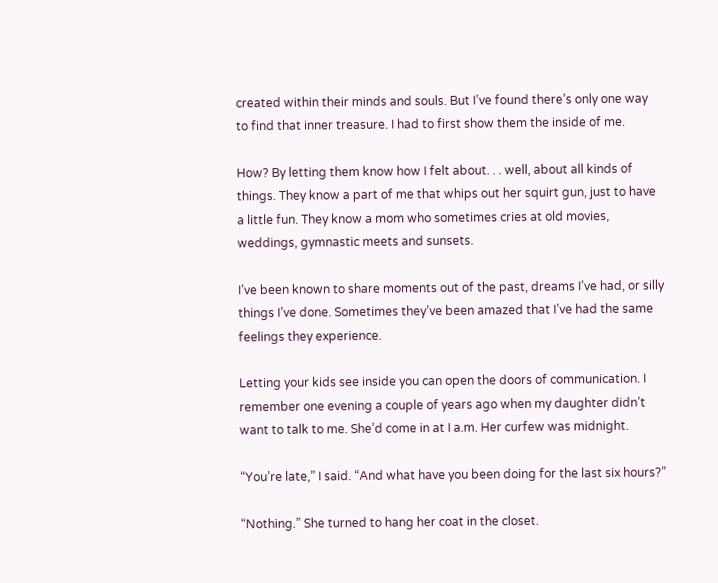created within their minds and souls. But I’ve found there’s only one way to find that inner treasure. I had to first show them the inside of me.

How? By letting them know how I felt about. . . well, about all kinds of things. They know a part of me that whips out her squirt gun, just to have a little fun. They know a mom who sometimes cries at old movies, weddings, gymnastic meets and sunsets.

I’ve been known to share moments out of the past, dreams I’ve had, or silly things I’ve done. Sometimes they’ve been amazed that I’ve had the same feelings they experience.

Letting your kids see inside you can open the doors of communication. I remember one evening a couple of years ago when my daughter didn’t want to talk to me. She’d come in at I a.m. Her curfew was midnight.

“You’re late,” I said. “And what have you been doing for the last six hours?”

“Nothing.” She turned to hang her coat in the closet.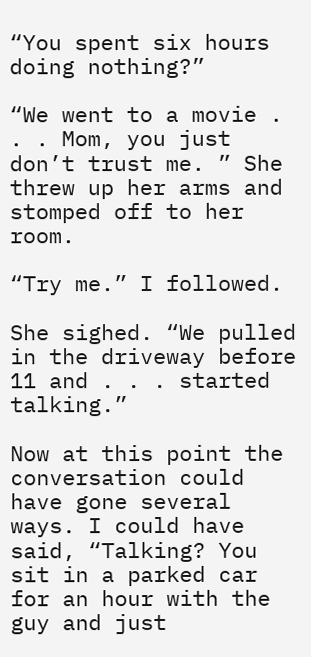“You spent six hours doing nothing?”

“We went to a movie . . . Mom, you just don’t trust me. ” She threw up her arms and stomped off to her room.

“Try me.” I followed.

She sighed. “We pulled in the driveway before 11 and . . . started talking.”

Now at this point the conversation could have gone several ways. I could have said, “Talking? You sit in a parked car for an hour with the guy and just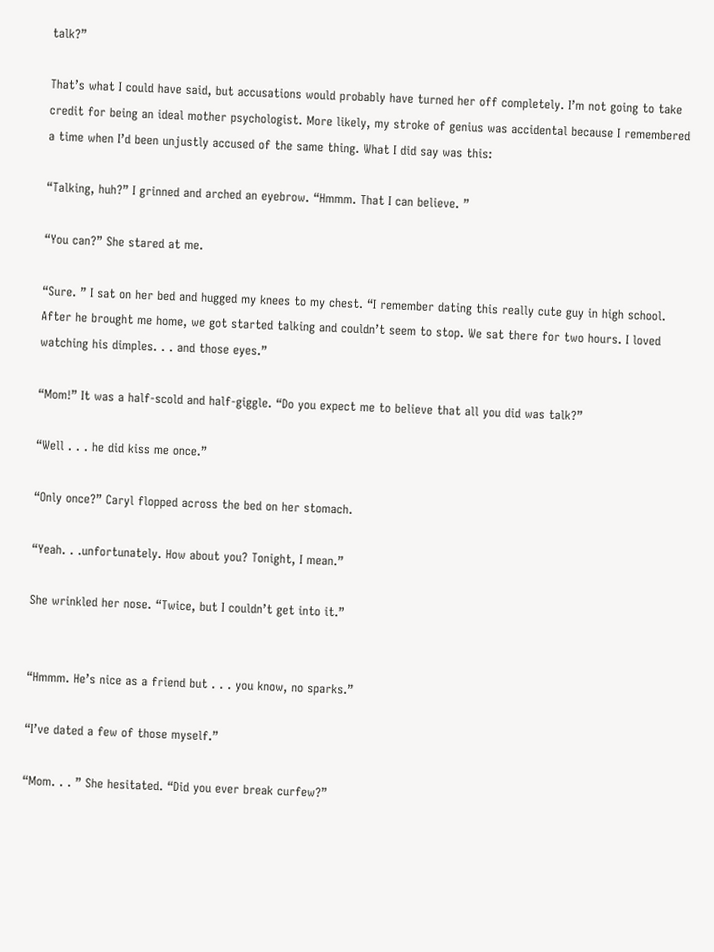talk?”

That’s what I could have said, but accusations would probably have turned her off completely. I’m not going to take credit for being an ideal mother psychologist. More likely, my stroke of genius was accidental because I remembered a time when I’d been unjustly accused of the same thing. What I did say was this:

“Talking, huh?” I grinned and arched an eyebrow. “Hmmm. That I can believe. ”

“You can?” She stared at me.

“Sure. ” I sat on her bed and hugged my knees to my chest. “I remember dating this really cute guy in high school. After he brought me home, we got started talking and couldn’t seem to stop. We sat there for two hours. I loved watching his dimples. . . and those eyes.”

“Mom!” It was a half-scold and half-giggle. “Do you expect me to believe that all you did was talk?”

“Well . . . he did kiss me once.”

“Only once?” Caryl flopped across the bed on her stomach.

“Yeah. . .unfortunately. How about you? Tonight, I mean.”

She wrinkled her nose. “Twice, but I couldn’t get into it.”


“Hmmm. He’s nice as a friend but . . . you know, no sparks.”

“I’ve dated a few of those myself.”

“Mom. . . ” She hesitated. “Did you ever break curfew?”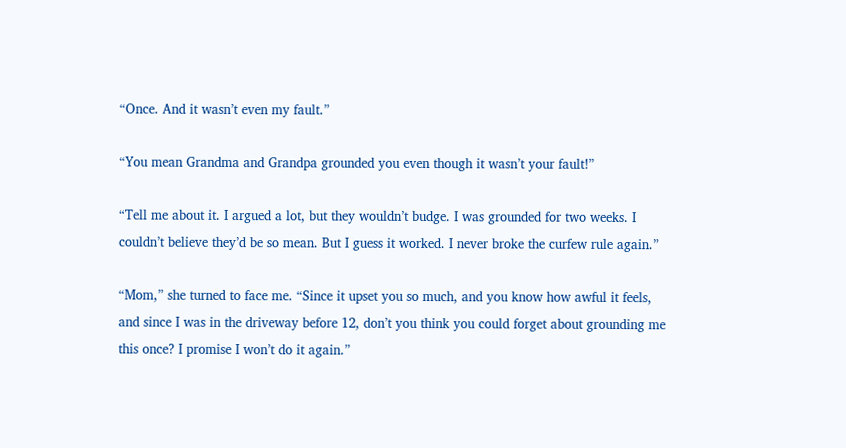“Once. And it wasn’t even my fault.”

“You mean Grandma and Grandpa grounded you even though it wasn’t your fault!”

“Tell me about it. I argued a lot, but they wouldn’t budge. I was grounded for two weeks. I couldn’t believe they’d be so mean. But I guess it worked. I never broke the curfew rule again.”

“Mom,” she turned to face me. “Since it upset you so much, and you know how awful it feels, and since I was in the driveway before 12, don’t you think you could forget about grounding me this once? I promise I won’t do it again.”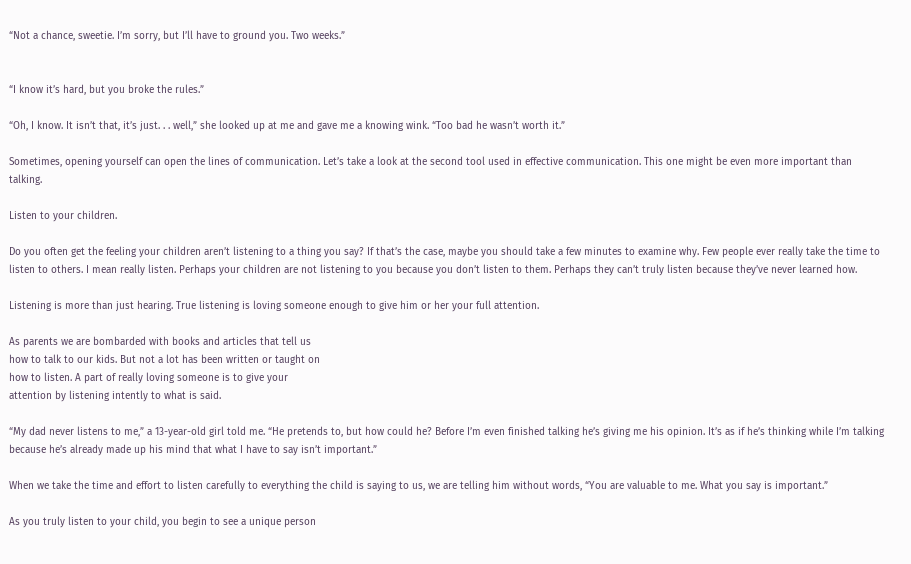“Not a chance, sweetie. I’m sorry, but I’ll have to ground you. Two weeks.”


“I know it’s hard, but you broke the rules.”

“Oh, I know. It isn’t that, it’s just. . . well,” she looked up at me and gave me a knowing wink. “Too bad he wasn’t worth it.”

Sometimes, opening yourself can open the lines of communication. Let’s take a look at the second tool used in effective communication. This one might be even more important than talking.

Listen to your children.

Do you often get the feeling your children aren’t listening to a thing you say? If that’s the case, maybe you should take a few minutes to examine why. Few people ever really take the time to listen to others. I mean really listen. Perhaps your children are not listening to you because you don’t listen to them. Perhaps they can’t truly listen because they’ve never learned how.

Listening is more than just hearing. True listening is loving someone enough to give him or her your full attention.

As parents we are bombarded with books and articles that tell us
how to talk to our kids. But not a lot has been written or taught on
how to listen. A part of really loving someone is to give your
attention by listening intently to what is said.

“My dad never listens to me,” a 13-year-old girl told me. “He pretends to, but how could he? Before I’m even finished talking he’s giving me his opinion. It’s as if he’s thinking while I’m talking because he’s already made up his mind that what I have to say isn’t important.”

When we take the time and effort to listen carefully to everything the child is saying to us, we are telling him without words, “You are valuable to me. What you say is important.”

As you truly listen to your child, you begin to see a unique person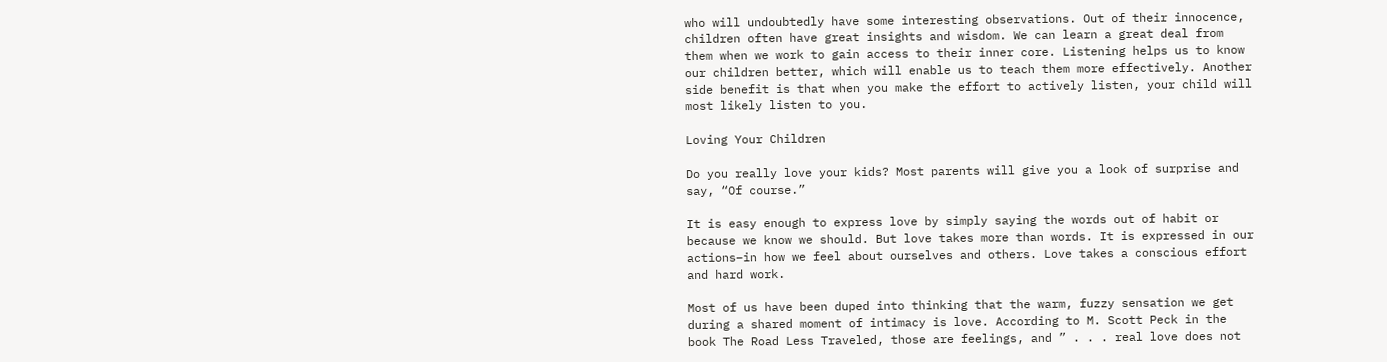who will undoubtedly have some interesting observations. Out of their innocence, children often have great insights and wisdom. We can learn a great deal from them when we work to gain access to their inner core. Listening helps us to know our children better, which will enable us to teach them more effectively. Another side benefit is that when you make the effort to actively listen, your child will most likely listen to you.

Loving Your Children

Do you really love your kids? Most parents will give you a look of surprise and say, “Of course.”

It is easy enough to express love by simply saying the words out of habit or because we know we should. But love takes more than words. It is expressed in our actions–in how we feel about ourselves and others. Love takes a conscious effort and hard work.

Most of us have been duped into thinking that the warm, fuzzy sensation we get during a shared moment of intimacy is love. According to M. Scott Peck in the book The Road Less Traveled, those are feelings, and ” . . . real love does not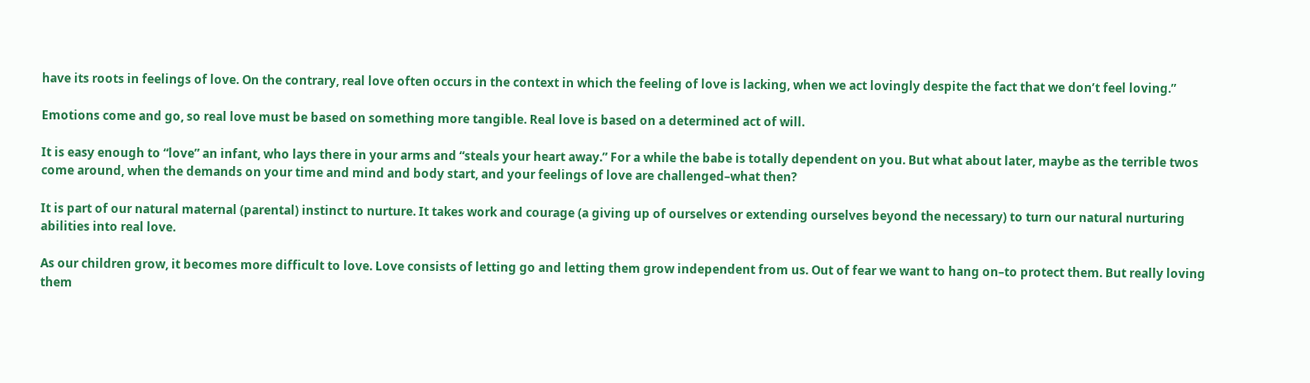have its roots in feelings of love. On the contrary, real love often occurs in the context in which the feeling of love is lacking, when we act lovingly despite the fact that we don’t feel loving.”

Emotions come and go, so real love must be based on something more tangible. Real love is based on a determined act of will.

It is easy enough to “love” an infant, who lays there in your arms and “steals your heart away.” For a while the babe is totally dependent on you. But what about later, maybe as the terrible twos come around, when the demands on your time and mind and body start, and your feelings of love are challenged–what then?

It is part of our natural maternal (parental) instinct to nurture. It takes work and courage (a giving up of ourselves or extending ourselves beyond the necessary) to turn our natural nurturing abilities into real love.

As our children grow, it becomes more difficult to love. Love consists of letting go and letting them grow independent from us. Out of fear we want to hang on–to protect them. But really loving them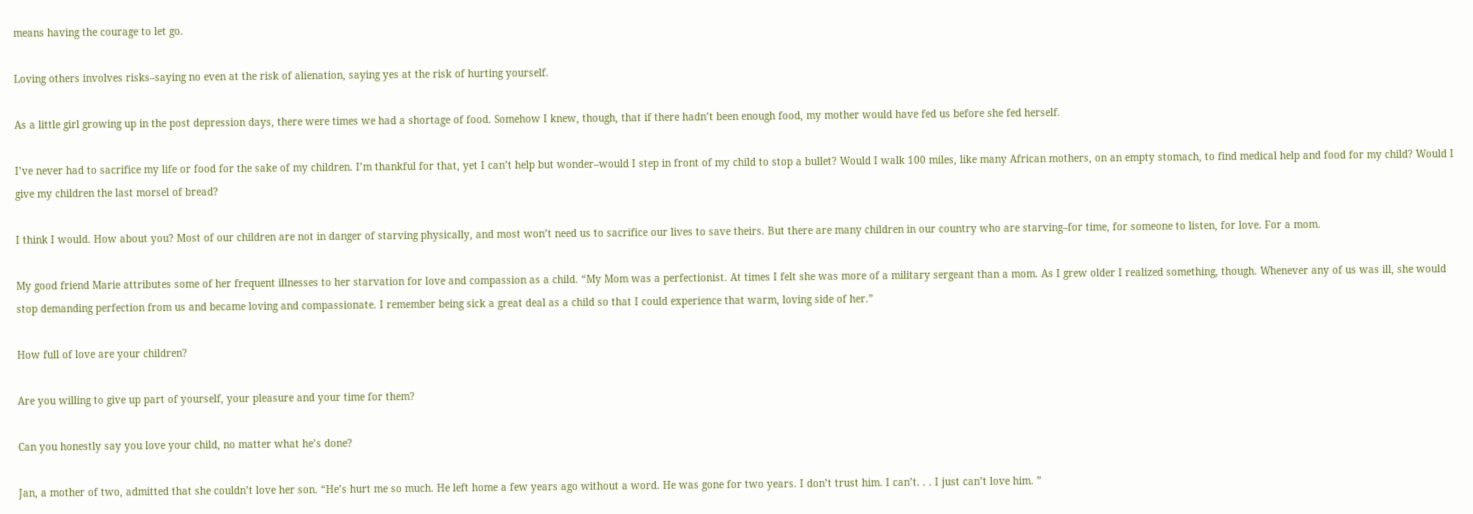means having the courage to let go.

Loving others involves risks–saying no even at the risk of alienation, saying yes at the risk of hurting yourself.

As a little girl growing up in the post depression days, there were times we had a shortage of food. Somehow I knew, though, that if there hadn’t been enough food, my mother would have fed us before she fed herself.

I’ve never had to sacrifice my life or food for the sake of my children. I’m thankful for that, yet I can’t help but wonder–would I step in front of my child to stop a bullet? Would I walk 100 miles, like many African mothers, on an empty stomach, to find medical help and food for my child? Would I give my children the last morsel of bread?

I think I would. How about you? Most of our children are not in danger of starving physically, and most won’t need us to sacrifice our lives to save theirs. But there are many children in our country who are starving–for time, for someone to listen, for love. For a mom.

My good friend Marie attributes some of her frequent illnesses to her starvation for love and compassion as a child. “My Mom was a perfectionist. At times I felt she was more of a military sergeant than a mom. As I grew older I realized something, though. Whenever any of us was ill, she would stop demanding perfection from us and became loving and compassionate. I remember being sick a great deal as a child so that I could experience that warm, loving side of her.”

How full of love are your children?

Are you willing to give up part of yourself, your pleasure and your time for them?

Can you honestly say you love your child, no matter what he’s done?

Jan, a mother of two, admitted that she couldn’t love her son. “He’s hurt me so much. He left home a few years ago without a word. He was gone for two years. I don’t trust him. I can’t. . . I just can’t love him. ”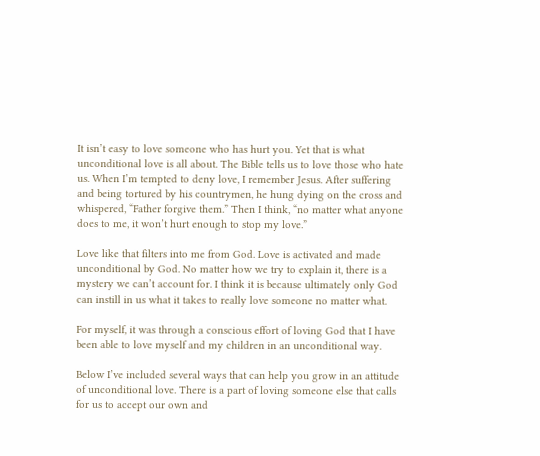It isn’t easy to love someone who has hurt you. Yet that is what unconditional love is all about. The Bible tells us to love those who hate us. When I’m tempted to deny love, I remember Jesus. After suffering and being tortured by his countrymen, he hung dying on the cross and whispered, “Father forgive them.” Then I think, “no matter what anyone does to me, it won’t hurt enough to stop my love.”

Love like that filters into me from God. Love is activated and made unconditional by God. No matter how we try to explain it, there is a mystery we can’t account for. I think it is because ultimately only God can instill in us what it takes to really love someone no matter what.

For myself, it was through a conscious effort of loving God that I have been able to love myself and my children in an unconditional way.

Below I’ve included several ways that can help you grow in an attitude of unconditional love. There is a part of loving someone else that calls for us to accept our own and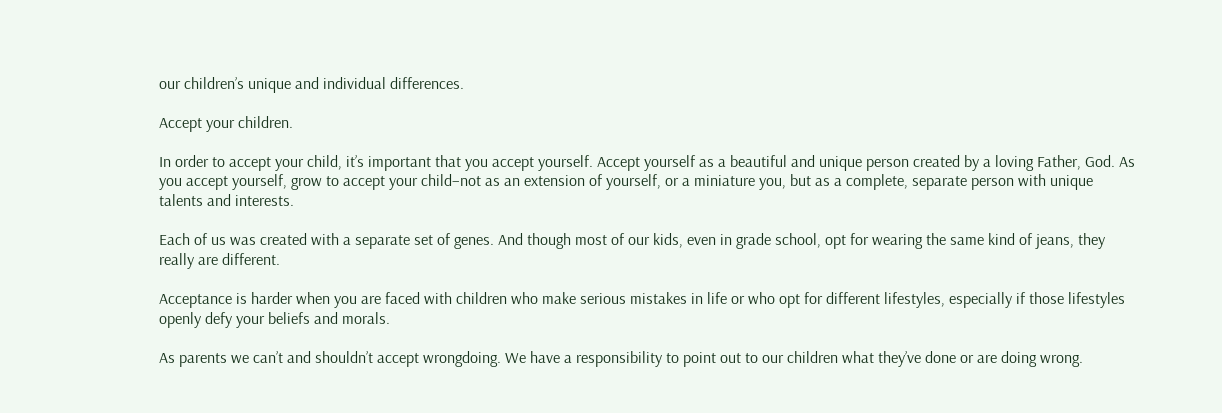our children’s unique and individual differences.

Accept your children.

In order to accept your child, it’s important that you accept yourself. Accept yourself as a beautiful and unique person created by a loving Father, God. As you accept yourself, grow to accept your child–not as an extension of yourself, or a miniature you, but as a complete, separate person with unique talents and interests.

Each of us was created with a separate set of genes. And though most of our kids, even in grade school, opt for wearing the same kind of jeans, they really are different.

Acceptance is harder when you are faced with children who make serious mistakes in life or who opt for different lifestyles, especially if those lifestyles openly defy your beliefs and morals.

As parents we can’t and shouldn’t accept wrongdoing. We have a responsibility to point out to our children what they’ve done or are doing wrong.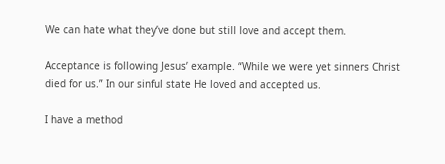We can hate what they’ve done but still love and accept them.

Acceptance is following Jesus’ example. “While we were yet sinners Christ died for us.” In our sinful state He loved and accepted us.

I have a method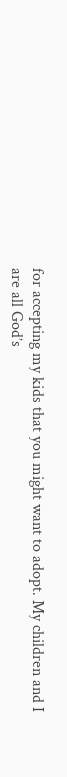for accepting my kids that you might want to adopt. My children and I are all God’s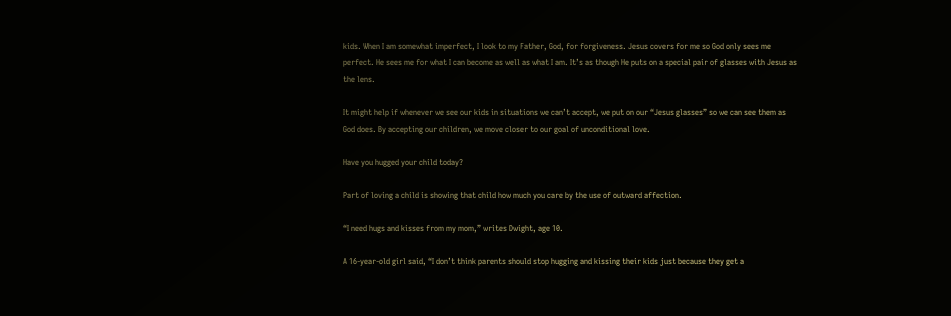kids. When I am somewhat imperfect, I look to my Father, God, for forgiveness. Jesus covers for me so God only sees me perfect. He sees me for what I can become as well as what I am. It’s as though He puts on a special pair of glasses with Jesus as the lens.

It might help if whenever we see our kids in situations we can’t accept, we put on our “Jesus glasses” so we can see them as God does. By accepting our children, we move closer to our goal of unconditional love.

Have you hugged your child today?

Part of loving a child is showing that child how much you care by the use of outward affection.

“I need hugs and kisses from my mom,” writes Dwight, age 10.

A 16-year-old girl said, “I don’t think parents should stop hugging and kissing their kids just because they get a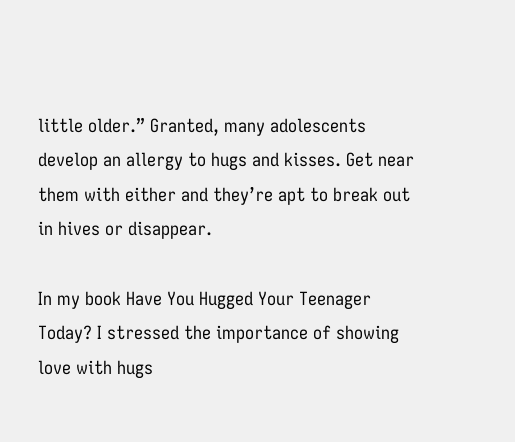little older.” Granted, many adolescents develop an allergy to hugs and kisses. Get near them with either and they’re apt to break out in hives or disappear.

In my book Have You Hugged Your Teenager Today? I stressed the importance of showing love with hugs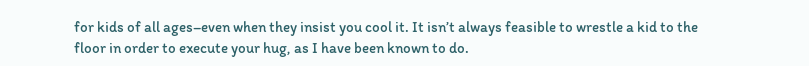for kids of all ages–even when they insist you cool it. It isn’t always feasible to wrestle a kid to the floor in order to execute your hug, as I have been known to do.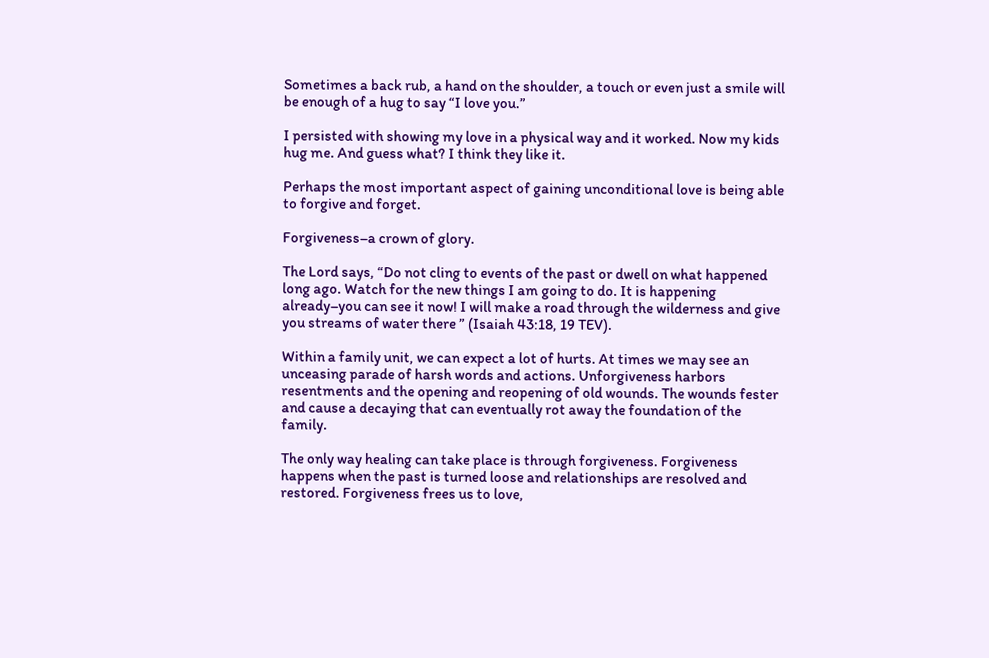Sometimes a back rub, a hand on the shoulder, a touch or even just a smile will be enough of a hug to say “I love you.”

I persisted with showing my love in a physical way and it worked. Now my kids hug me. And guess what? I think they like it.

Perhaps the most important aspect of gaining unconditional love is being able to forgive and forget.

Forgiveness–a crown of glory.

The Lord says, “Do not cling to events of the past or dwell on what happened long ago. Watch for the new things I am going to do. It is happening already–you can see it now! I will make a road through the wilderness and give you streams of water there ” (Isaiah 43:18, 19 TEV).

Within a family unit, we can expect a lot of hurts. At times we may see an unceasing parade of harsh words and actions. Unforgiveness harbors resentments and the opening and reopening of old wounds. The wounds fester and cause a decaying that can eventually rot away the foundation of the family.

The only way healing can take place is through forgiveness. Forgiveness happens when the past is turned loose and relationships are resolved and restored. Forgiveness frees us to love,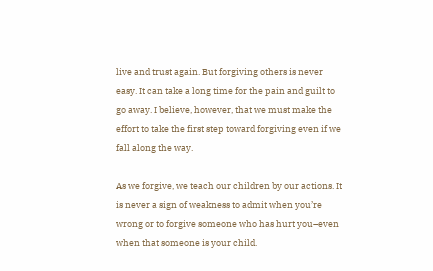live and trust again. But forgiving others is never easy. It can take a long time for the pain and guilt to go away. I believe, however, that we must make the effort to take the first step toward forgiving even if we fall along the way.

As we forgive, we teach our children by our actions. It is never a sign of weakness to admit when you’re wrong or to forgive someone who has hurt you–even when that someone is your child.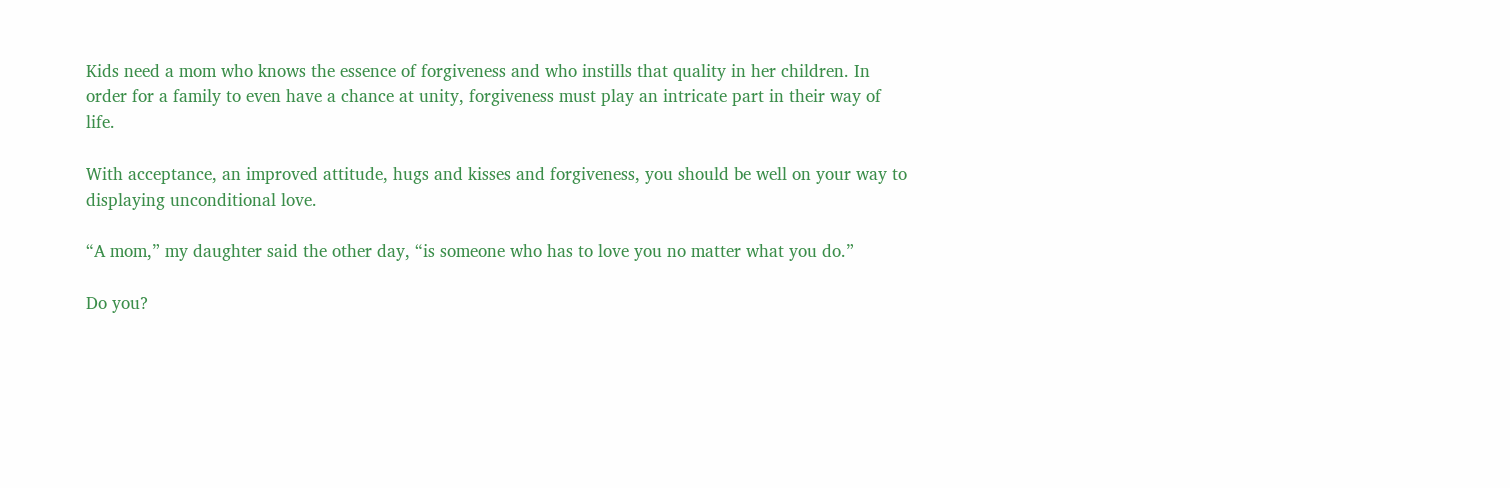Kids need a mom who knows the essence of forgiveness and who instills that quality in her children. In order for a family to even have a chance at unity, forgiveness must play an intricate part in their way of life.

With acceptance, an improved attitude, hugs and kisses and forgiveness, you should be well on your way to displaying unconditional love.

“A mom,” my daughter said the other day, “is someone who has to love you no matter what you do.”

Do you?